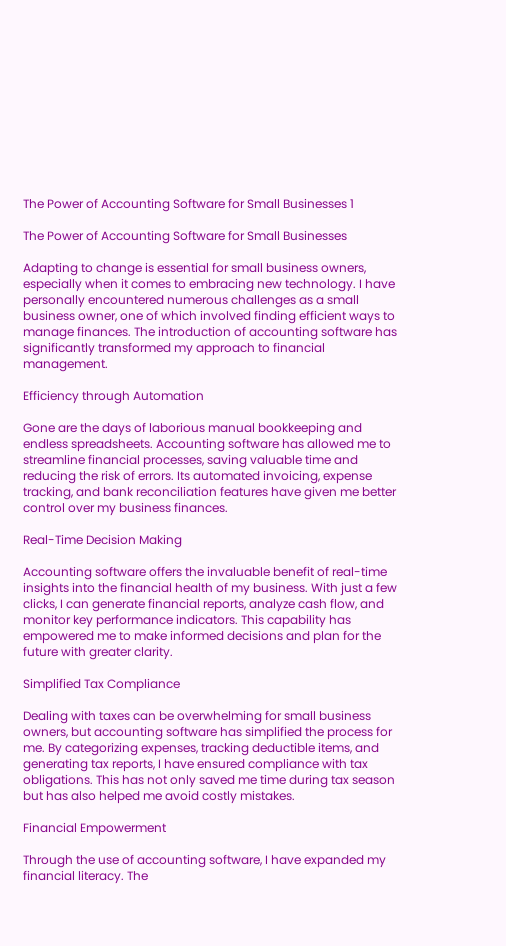The Power of Accounting Software for Small Businesses 1

The Power of Accounting Software for Small Businesses

Adapting to change is essential for small business owners, especially when it comes to embracing new technology. I have personally encountered numerous challenges as a small business owner, one of which involved finding efficient ways to manage finances. The introduction of accounting software has significantly transformed my approach to financial management.

Efficiency through Automation

Gone are the days of laborious manual bookkeeping and endless spreadsheets. Accounting software has allowed me to streamline financial processes, saving valuable time and reducing the risk of errors. Its automated invoicing, expense tracking, and bank reconciliation features have given me better control over my business finances.

Real-Time Decision Making

Accounting software offers the invaluable benefit of real-time insights into the financial health of my business. With just a few clicks, I can generate financial reports, analyze cash flow, and monitor key performance indicators. This capability has empowered me to make informed decisions and plan for the future with greater clarity.

Simplified Tax Compliance

Dealing with taxes can be overwhelming for small business owners, but accounting software has simplified the process for me. By categorizing expenses, tracking deductible items, and generating tax reports, I have ensured compliance with tax obligations. This has not only saved me time during tax season but has also helped me avoid costly mistakes.

Financial Empowerment

Through the use of accounting software, I have expanded my financial literacy. The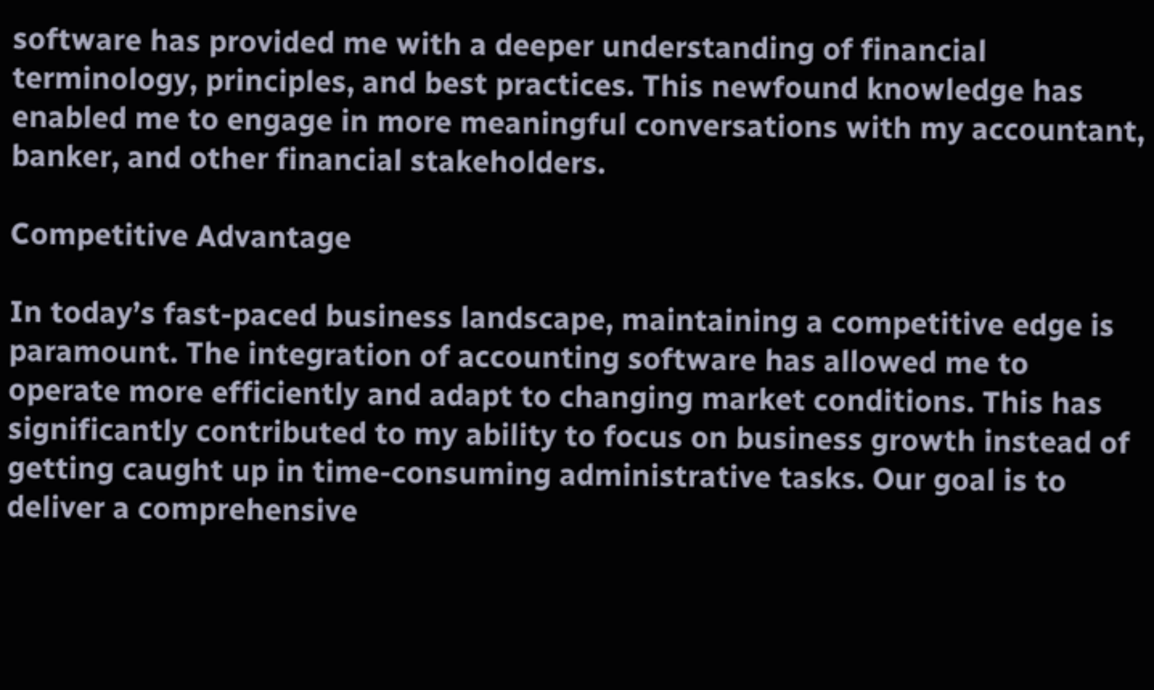software has provided me with a deeper understanding of financial terminology, principles, and best practices. This newfound knowledge has enabled me to engage in more meaningful conversations with my accountant, banker, and other financial stakeholders.

Competitive Advantage

In today’s fast-paced business landscape, maintaining a competitive edge is paramount. The integration of accounting software has allowed me to operate more efficiently and adapt to changing market conditions. This has significantly contributed to my ability to focus on business growth instead of getting caught up in time-consuming administrative tasks. Our goal is to deliver a comprehensive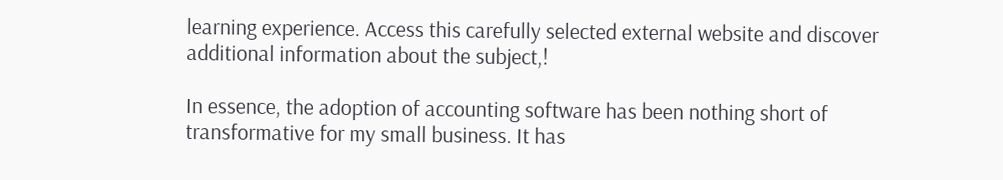learning experience. Access this carefully selected external website and discover additional information about the subject,!

In essence, the adoption of accounting software has been nothing short of transformative for my small business. It has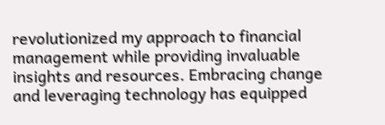revolutionized my approach to financial management while providing invaluable insights and resources. Embracing change and leveraging technology has equipped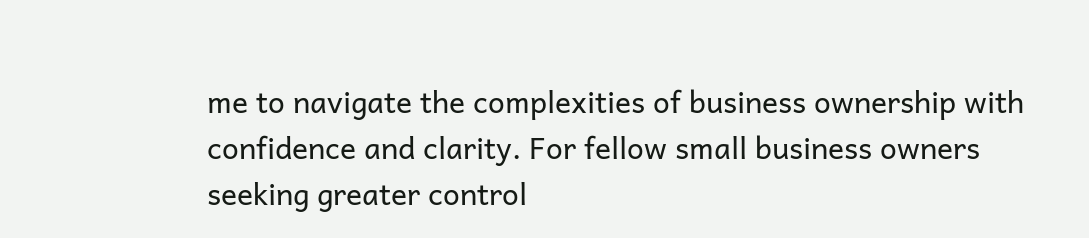me to navigate the complexities of business ownership with confidence and clarity. For fellow small business owners seeking greater control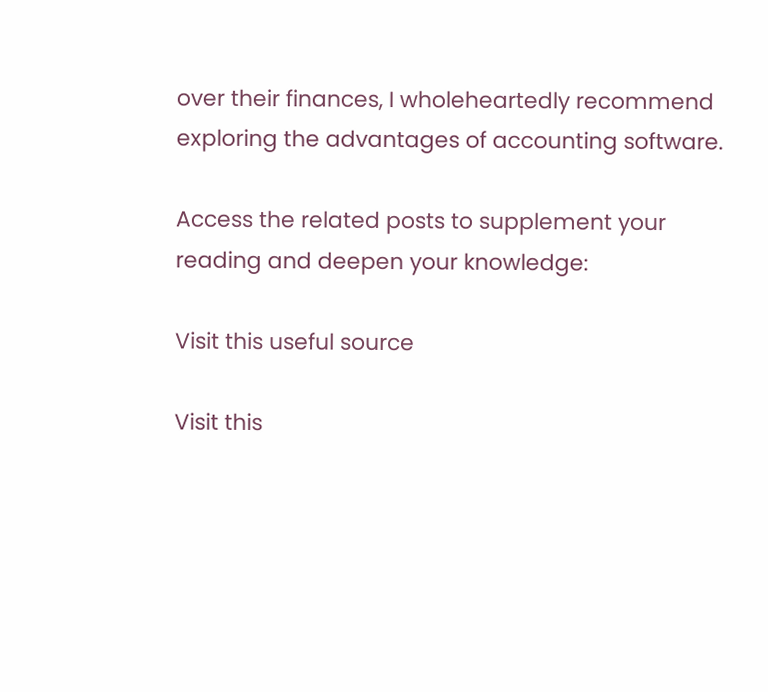over their finances, I wholeheartedly recommend exploring the advantages of accounting software.

Access the related posts to supplement your reading and deepen your knowledge:

Visit this useful source

Visit this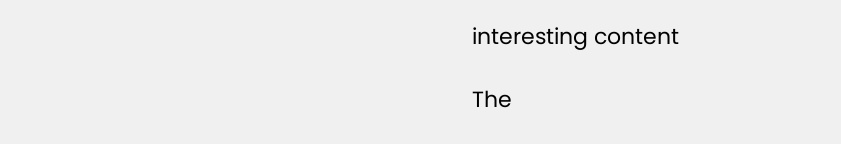interesting content

The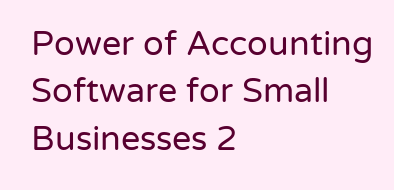Power of Accounting Software for Small Businesses 2